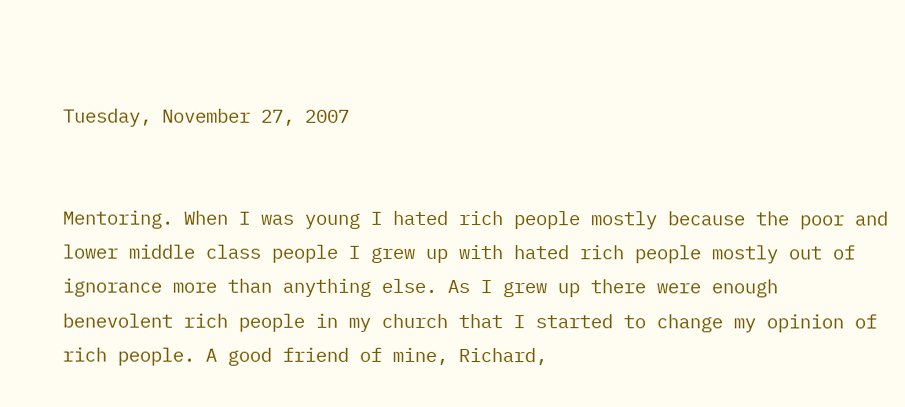Tuesday, November 27, 2007


Mentoring. When I was young I hated rich people mostly because the poor and lower middle class people I grew up with hated rich people mostly out of ignorance more than anything else. As I grew up there were enough benevolent rich people in my church that I started to change my opinion of rich people. A good friend of mine, Richard,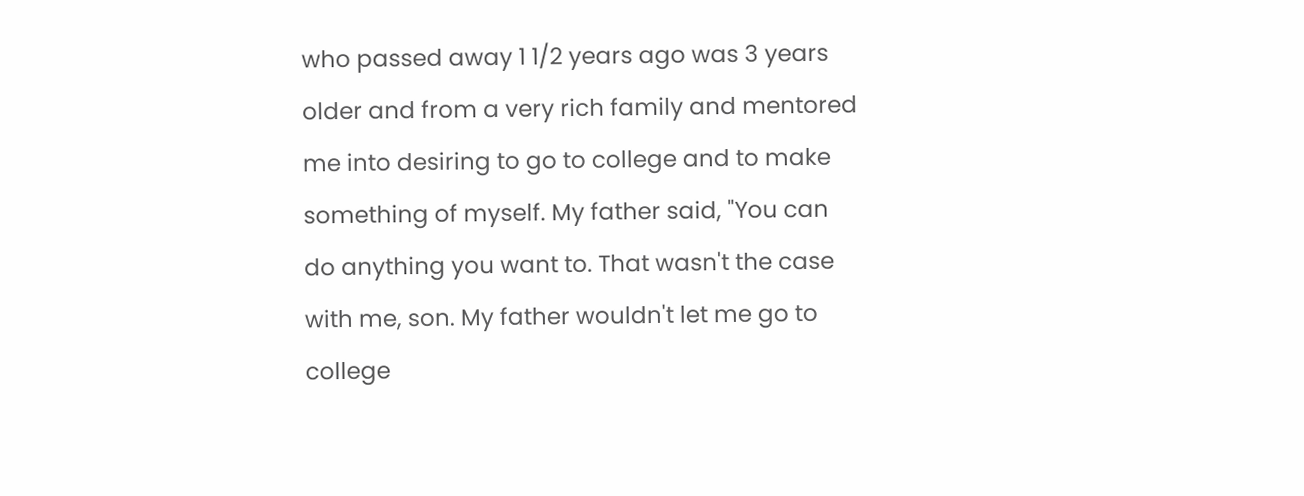who passed away 1 1/2 years ago was 3 years older and from a very rich family and mentored me into desiring to go to college and to make something of myself. My father said, "You can do anything you want to. That wasn't the case with me, son. My father wouldn't let me go to college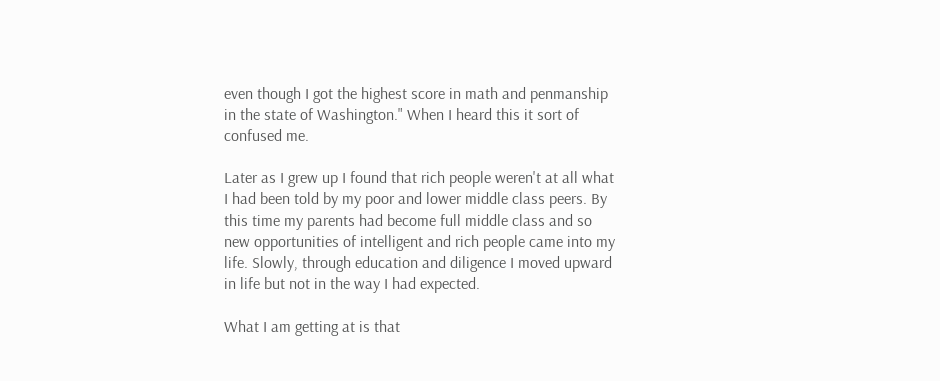even though I got the highest score in math and penmanship in the state of Washington." When I heard this it sort of confused me.

Later as I grew up I found that rich people weren't at all what I had been told by my poor and lower middle class peers. By this time my parents had become full middle class and so new opportunities of intelligent and rich people came into my life. Slowly, through education and diligence I moved upward in life but not in the way I had expected.

What I am getting at is that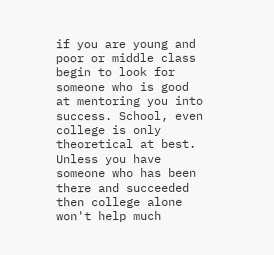if you are young and poor or middle class begin to look for someone who is good at mentoring you into success. School, even college is only theoretical at best. Unless you have someone who has been there and succeeded then college alone won't help much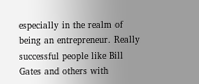especially in the realm of being an entrepreneur. Really successful people like Bill Gates and others with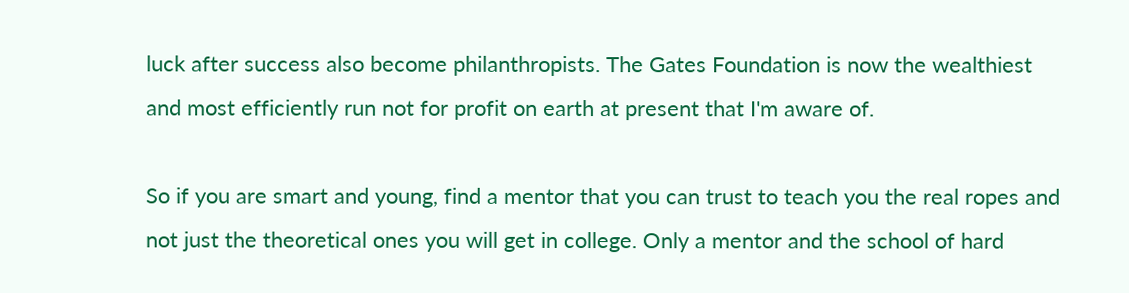luck after success also become philanthropists. The Gates Foundation is now the wealthiest and most efficiently run not for profit on earth at present that I'm aware of.

So if you are smart and young, find a mentor that you can trust to teach you the real ropes and not just the theoretical ones you will get in college. Only a mentor and the school of hard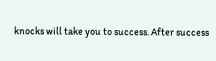knocks will take you to success. After success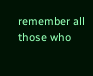remember all those who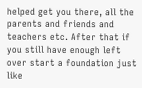helped get you there, all the parents and friends and teachers etc. After that if you still have enough left over start a foundation just like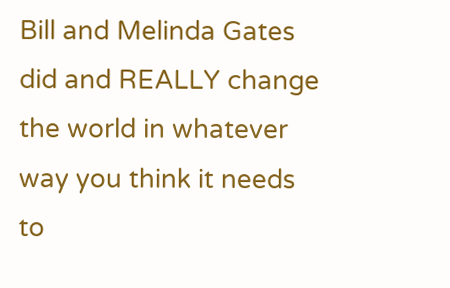Bill and Melinda Gates did and REALLY change the world in whatever way you think it needs to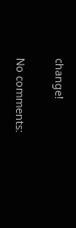change!

No comments: